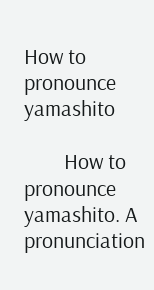How to pronounce yamashito

        How to pronounce yamashito. A pronunciation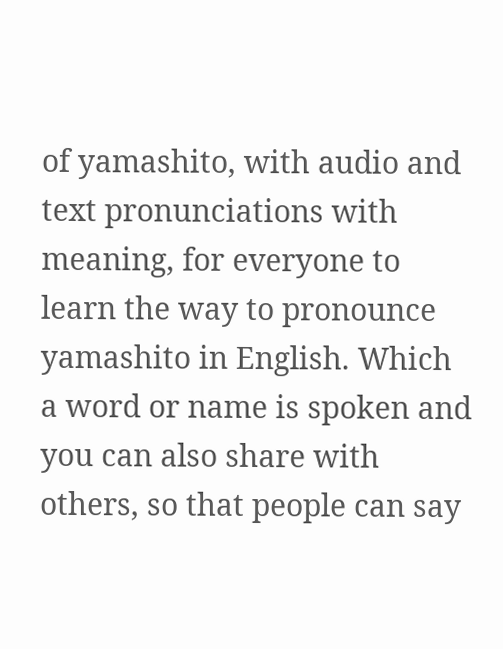of yamashito, with audio and text pronunciations with meaning, for everyone to learn the way to pronounce yamashito in English. Which a word or name is spoken and you can also share with others, so that people can say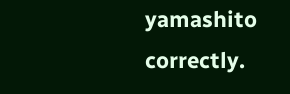yamashito correctly.